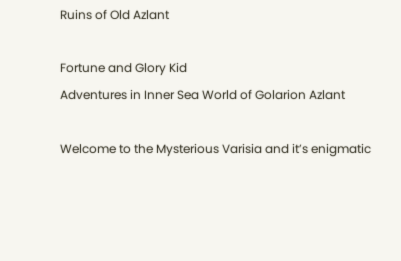Ruins of Old Azlant

Fortune and Glory Kid
Adventures in Inner Sea World of Golarion Azlant

Welcome to the Mysterious Varisia and it’s enigmatic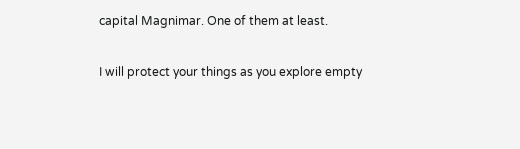capital Magnimar. One of them at least.

I will protect your things as you explore empty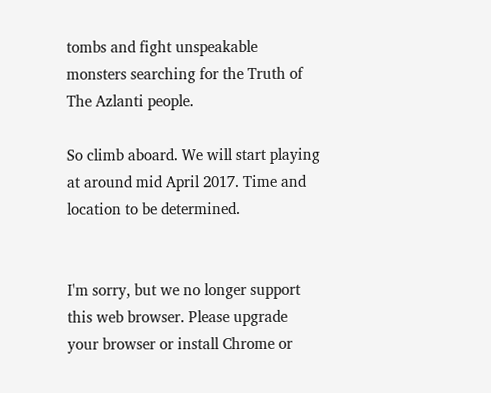tombs and fight unspeakable monsters searching for the Truth of The Azlanti people.

So climb aboard. We will start playing at around mid April 2017. Time and location to be determined.


I'm sorry, but we no longer support this web browser. Please upgrade your browser or install Chrome or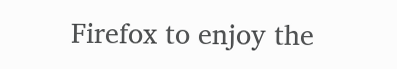Firefox to enjoy the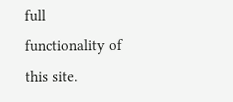full functionality of this site.